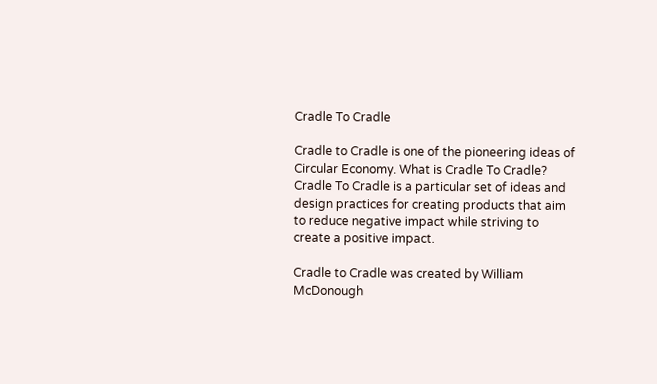Cradle To Cradle

Cradle to Cradle is one of the pioneering ideas of Circular Economy. What is Cradle To Cradle? Cradle To Cradle is a particular set of ideas and design practices for creating products that aim to reduce negative impact while striving to create a positive impact.

Cradle to Cradle was created by William McDonough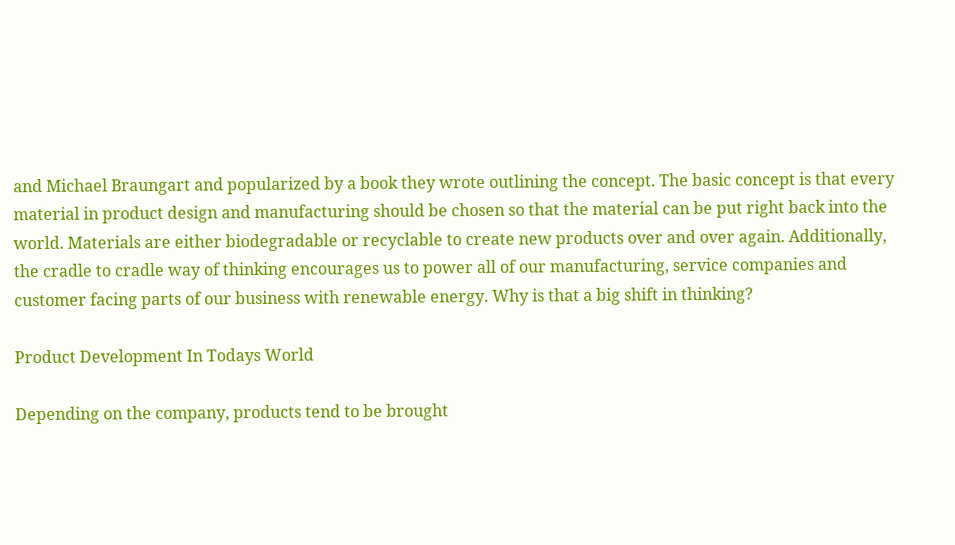and Michael Braungart and popularized by a book they wrote outlining the concept. The basic concept is that every material in product design and manufacturing should be chosen so that the material can be put right back into the world. Materials are either biodegradable or recyclable to create new products over and over again. Additionally, the cradle to cradle way of thinking encourages us to power all of our manufacturing, service companies and customer facing parts of our business with renewable energy. Why is that a big shift in thinking?

Product Development In Todays World

Depending on the company, products tend to be brought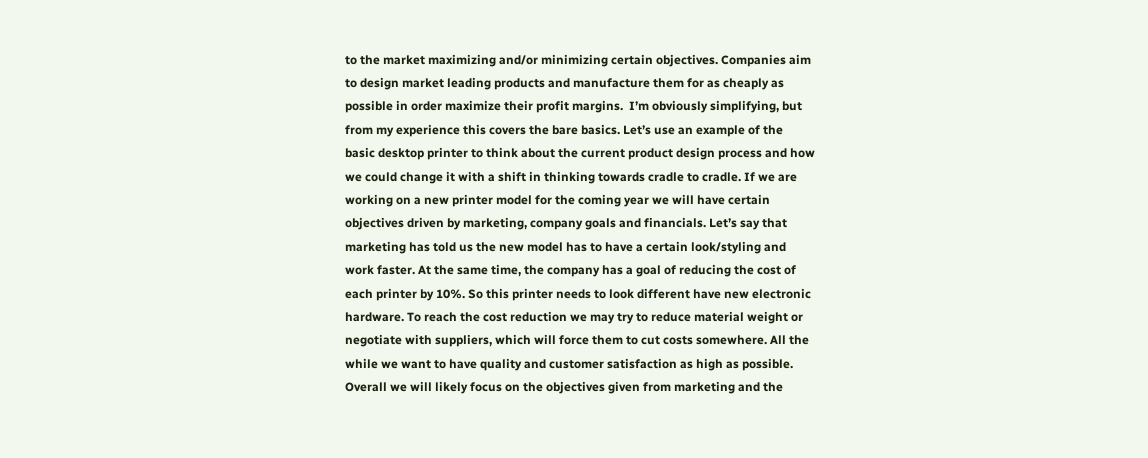to the market maximizing and/or minimizing certain objectives. Companies aim to design market leading products and manufacture them for as cheaply as possible in order maximize their profit margins.  I’m obviously simplifying, but from my experience this covers the bare basics. Let’s use an example of the basic desktop printer to think about the current product design process and how we could change it with a shift in thinking towards cradle to cradle. If we are working on a new printer model for the coming year we will have certain objectives driven by marketing, company goals and financials. Let’s say that marketing has told us the new model has to have a certain look/styling and work faster. At the same time, the company has a goal of reducing the cost of each printer by 10%. So this printer needs to look different have new electronic hardware. To reach the cost reduction we may try to reduce material weight or negotiate with suppliers, which will force them to cut costs somewhere. All the while we want to have quality and customer satisfaction as high as possible. Overall we will likely focus on the objectives given from marketing and the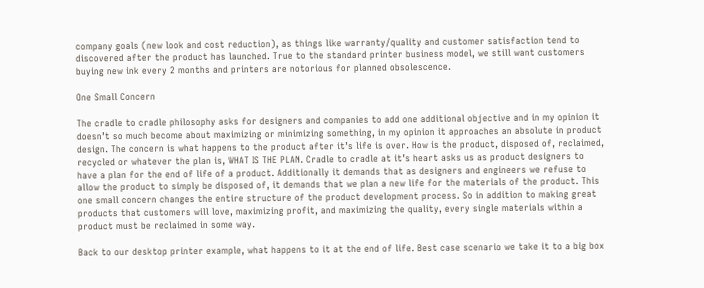company goals (new look and cost reduction), as things like warranty/quality and customer satisfaction tend to discovered after the product has launched. True to the standard printer business model, we still want customers buying new ink every 2 months and printers are notorious for planned obsolescence.

One Small Concern

The cradle to cradle philosophy asks for designers and companies to add one additional objective and in my opinion it doesn’t so much become about maximizing or minimizing something, in my opinion it approaches an absolute in product design. The concern is what happens to the product after it’s life is over. How is the product, disposed of, reclaimed, recycled or whatever the plan is, WHAT IS THE PLAN. Cradle to cradle at it’s heart asks us as product designers to have a plan for the end of life of a product. Additionally it demands that as designers and engineers we refuse to allow the product to simply be disposed of, it demands that we plan a new life for the materials of the product. This one small concern changes the entire structure of the product development process. So in addition to making great products that customers will love, maximizing profit, and maximizing the quality, every single materials within a product must be reclaimed in some way.

Back to our desktop printer example, what happens to it at the end of life. Best case scenario we take it to a big box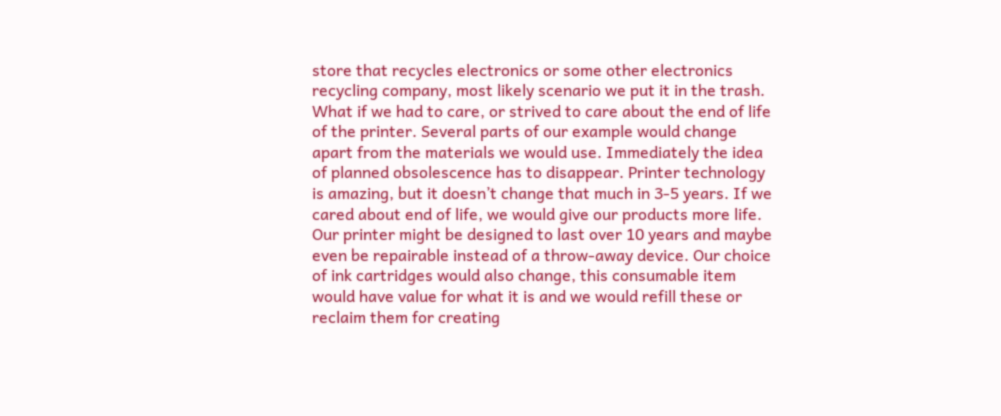store that recycles electronics or some other electronics recycling company, most likely scenario we put it in the trash. What if we had to care, or strived to care about the end of life of the printer. Several parts of our example would change apart from the materials we would use. Immediately the idea of planned obsolescence has to disappear. Printer technology is amazing, but it doesn’t change that much in 3-5 years. If we cared about end of life, we would give our products more life. Our printer might be designed to last over 10 years and maybe even be repairable instead of a throw-away device. Our choice of ink cartridges would also change, this consumable item would have value for what it is and we would refill these or reclaim them for creating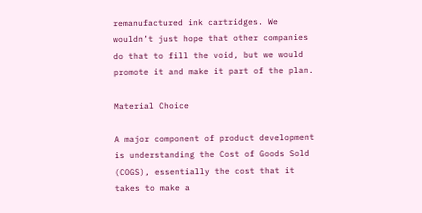remanufactured ink cartridges. We wouldn’t just hope that other companies do that to fill the void, but we would promote it and make it part of the plan.

Material Choice

A major component of product development is understanding the Cost of Goods Sold (COGS), essentially the cost that it takes to make a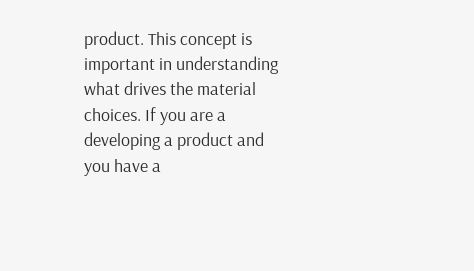product. This concept is important in understanding what drives the material choices. If you are a developing a product and you have a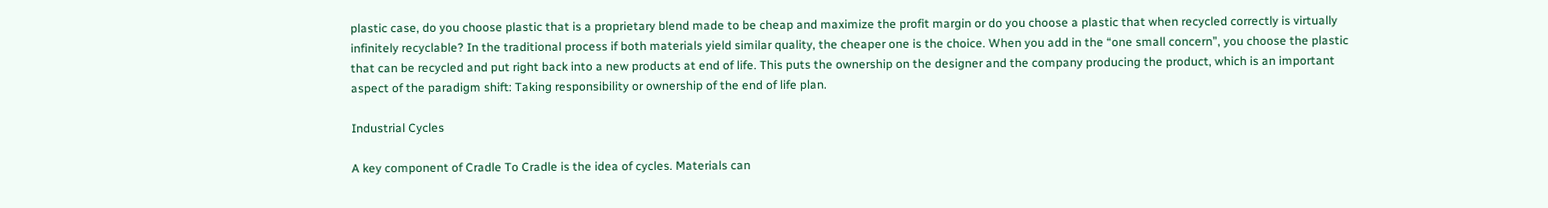plastic case, do you choose plastic that is a proprietary blend made to be cheap and maximize the profit margin or do you choose a plastic that when recycled correctly is virtually infinitely recyclable? In the traditional process if both materials yield similar quality, the cheaper one is the choice. When you add in the “one small concern”, you choose the plastic that can be recycled and put right back into a new products at end of life. This puts the ownership on the designer and the company producing the product, which is an important aspect of the paradigm shift: Taking responsibility or ownership of the end of life plan.

Industrial Cycles

A key component of Cradle To Cradle is the idea of cycles. Materials can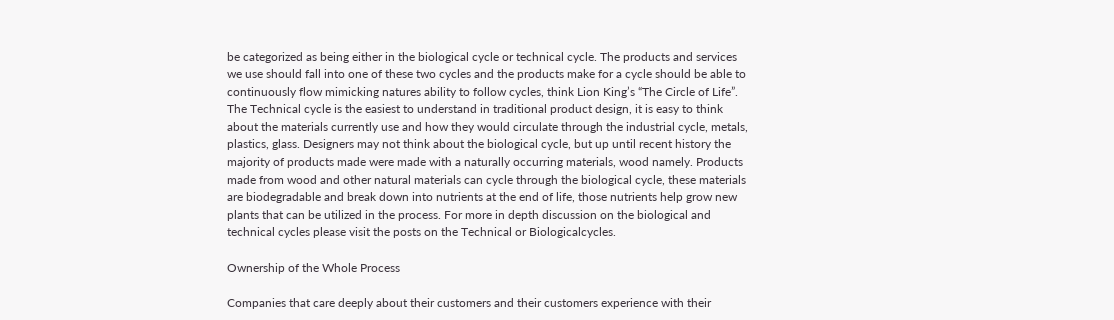be categorized as being either in the biological cycle or technical cycle. The products and services we use should fall into one of these two cycles and the products make for a cycle should be able to continuously flow mimicking natures ability to follow cycles, think Lion King’s “The Circle of Life”. The Technical cycle is the easiest to understand in traditional product design, it is easy to think about the materials currently use and how they would circulate through the industrial cycle, metals, plastics, glass. Designers may not think about the biological cycle, but up until recent history the majority of products made were made with a naturally occurring materials, wood namely. Products made from wood and other natural materials can cycle through the biological cycle, these materials are biodegradable and break down into nutrients at the end of life, those nutrients help grow new plants that can be utilized in the process. For more in depth discussion on the biological and technical cycles please visit the posts on the Technical or Biologicalcycles.

Ownership of the Whole Process

Companies that care deeply about their customers and their customers experience with their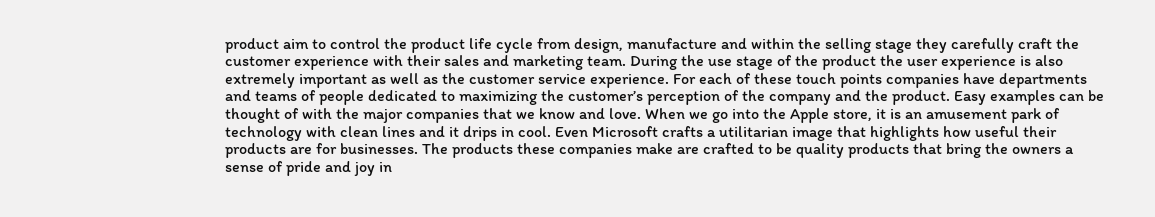product aim to control the product life cycle from design, manufacture and within the selling stage they carefully craft the customer experience with their sales and marketing team. During the use stage of the product the user experience is also extremely important as well as the customer service experience. For each of these touch points companies have departments and teams of people dedicated to maximizing the customer’s perception of the company and the product. Easy examples can be thought of with the major companies that we know and love. When we go into the Apple store, it is an amusement park of technology with clean lines and it drips in cool. Even Microsoft crafts a utilitarian image that highlights how useful their products are for businesses. The products these companies make are crafted to be quality products that bring the owners a sense of pride and joy in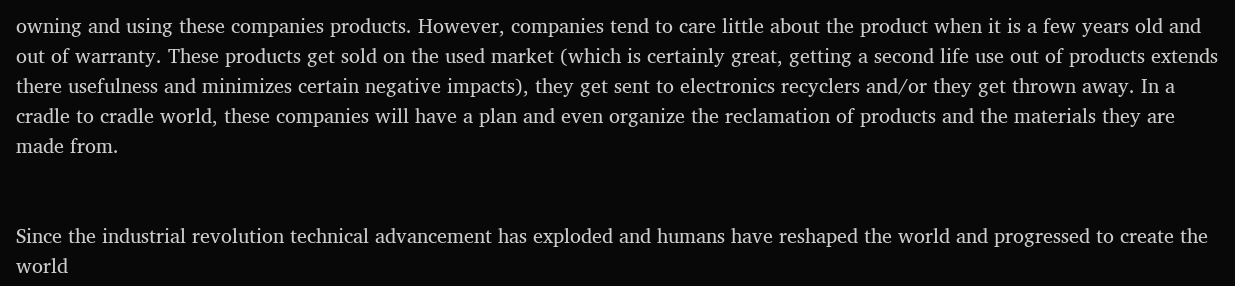owning and using these companies products. However, companies tend to care little about the product when it is a few years old and out of warranty. These products get sold on the used market (which is certainly great, getting a second life use out of products extends there usefulness and minimizes certain negative impacts), they get sent to electronics recyclers and/or they get thrown away. In a cradle to cradle world, these companies will have a plan and even organize the reclamation of products and the materials they are made from.


Since the industrial revolution technical advancement has exploded and humans have reshaped the world and progressed to create the world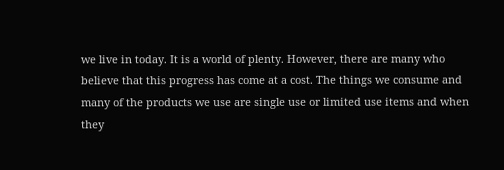we live in today. It is a world of plenty. However, there are many who believe that this progress has come at a cost. The things we consume and many of the products we use are single use or limited use items and when they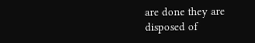are done they are disposed of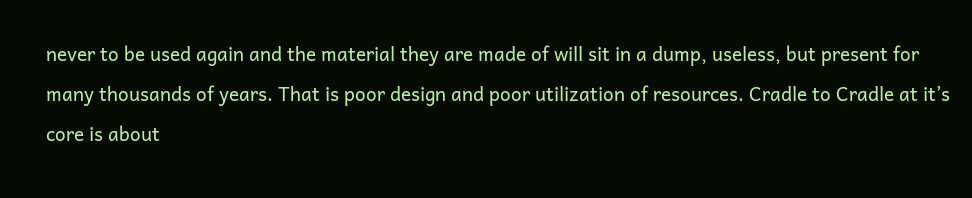never to be used again and the material they are made of will sit in a dump, useless, but present for many thousands of years. That is poor design and poor utilization of resources. Cradle to Cradle at it’s core is about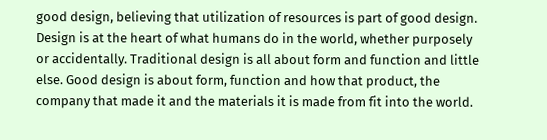good design, believing that utilization of resources is part of good design.  Design is at the heart of what humans do in the world, whether purposely or accidentally. Traditional design is all about form and function and little else. Good design is about form, function and how that product, the company that made it and the materials it is made from fit into the world.